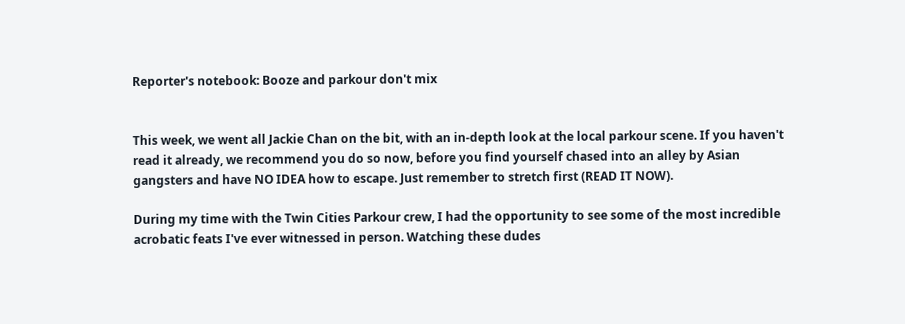Reporter's notebook: Booze and parkour don't mix


This week, we went all Jackie Chan on the bit, with an in-depth look at the local parkour scene. If you haven't read it already, we recommend you do so now, before you find yourself chased into an alley by Asian gangsters and have NO IDEA how to escape. Just remember to stretch first (READ IT NOW).

During my time with the Twin Cities Parkour crew, I had the opportunity to see some of the most incredible acrobatic feats I've ever witnessed in person. Watching these dudes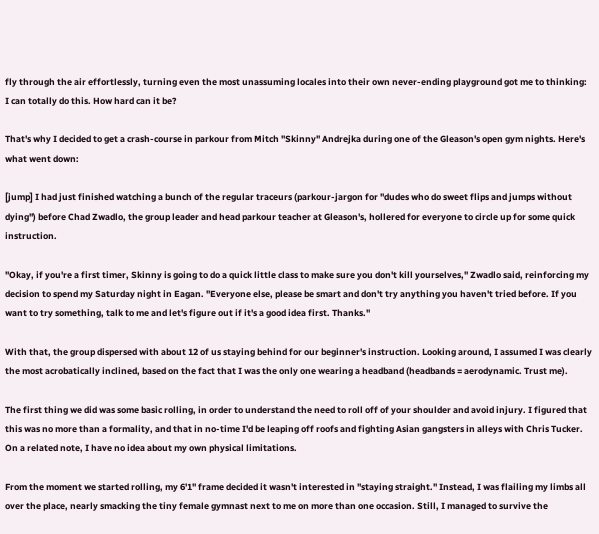fly through the air effortlessly, turning even the most unassuming locales into their own never-ending playground got me to thinking: I can totally do this. How hard can it be?

That's why I decided to get a crash-course in parkour from Mitch "Skinny" Andrejka during one of the Gleason's open gym nights. Here's what went down:

[jump] I had just finished watching a bunch of the regular traceurs (parkour-jargon for "dudes who do sweet flips and jumps without dying") before Chad Zwadlo, the group leader and head parkour teacher at Gleason's, hollered for everyone to circle up for some quick instruction.

"Okay, if you're a first timer, Skinny is going to do a quick little class to make sure you don't kill yourselves," Zwadlo said, reinforcing my decision to spend my Saturday night in Eagan. "Everyone else, please be smart and don't try anything you haven't tried before. If you want to try something, talk to me and let's figure out if it's a good idea first. Thanks."

With that, the group dispersed with about 12 of us staying behind for our beginner's instruction. Looking around, I assumed I was clearly the most acrobatically inclined, based on the fact that I was the only one wearing a headband (headbands = aerodynamic. Trust me).

The first thing we did was some basic rolling, in order to understand the need to roll off of your shoulder and avoid injury. I figured that this was no more than a formality, and that in no-time I'd be leaping off roofs and fighting Asian gangsters in alleys with Chris Tucker. On a related note, I have no idea about my own physical limitations.

From the moment we started rolling, my 6'1" frame decided it wasn't interested in "staying straight." Instead, I was flailing my limbs all over the place, nearly smacking the tiny female gymnast next to me on more than one occasion. Still, I managed to survive the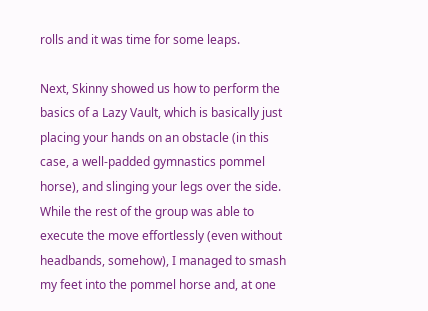rolls and it was time for some leaps.

Next, Skinny showed us how to perform the basics of a Lazy Vault, which is basically just placing your hands on an obstacle (in this case, a well-padded gymnastics pommel horse), and slinging your legs over the side. While the rest of the group was able to execute the move effortlessly (even without headbands, somehow), I managed to smash my feet into the pommel horse and, at one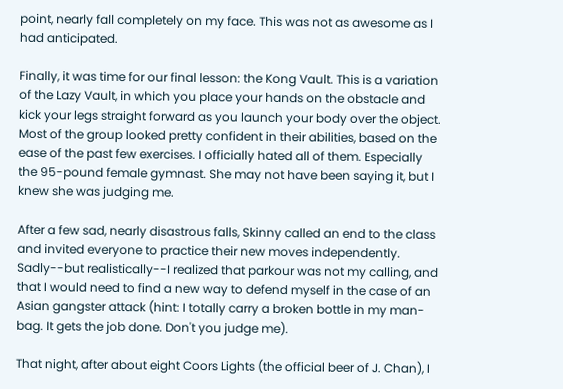point, nearly fall completely on my face. This was not as awesome as I had anticipated.

Finally, it was time for our final lesson: the Kong Vault. This is a variation of the Lazy Vault, in which you place your hands on the obstacle and kick your legs straight forward as you launch your body over the object. Most of the group looked pretty confident in their abilities, based on the ease of the past few exercises. I officially hated all of them. Especially the 95-pound female gymnast. She may not have been saying it, but I knew she was judging me.

After a few sad, nearly disastrous falls, Skinny called an end to the class and invited everyone to practice their new moves independently. Sadly--but realistically--I realized that parkour was not my calling, and that I would need to find a new way to defend myself in the case of an Asian gangster attack (hint: I totally carry a broken bottle in my man-bag. It gets the job done. Don't you judge me).

That night, after about eight Coors Lights (the official beer of J. Chan), I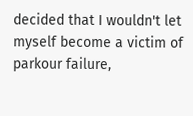decided that I wouldn't let myself become a victim of parkour failure,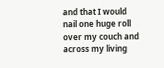and that I would nail one huge roll over my couch and across my living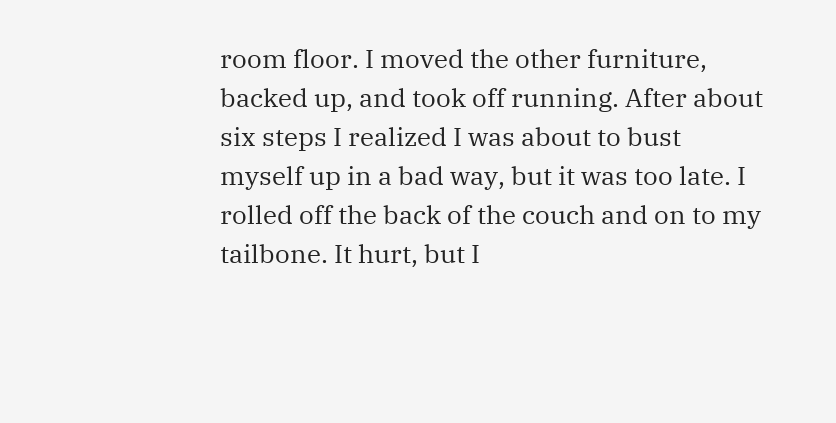room floor. I moved the other furniture, backed up, and took off running. After about six steps I realized I was about to bust myself up in a bad way, but it was too late. I rolled off the back of the couch and on to my tailbone. It hurt, but I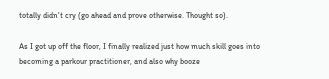totally didn't cry (go ahead and prove otherwise. Thought so).

As I got up off the floor, I finally realized just how much skill goes into becoming a parkour practitioner, and also why booze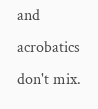and acrobatics don't mix.